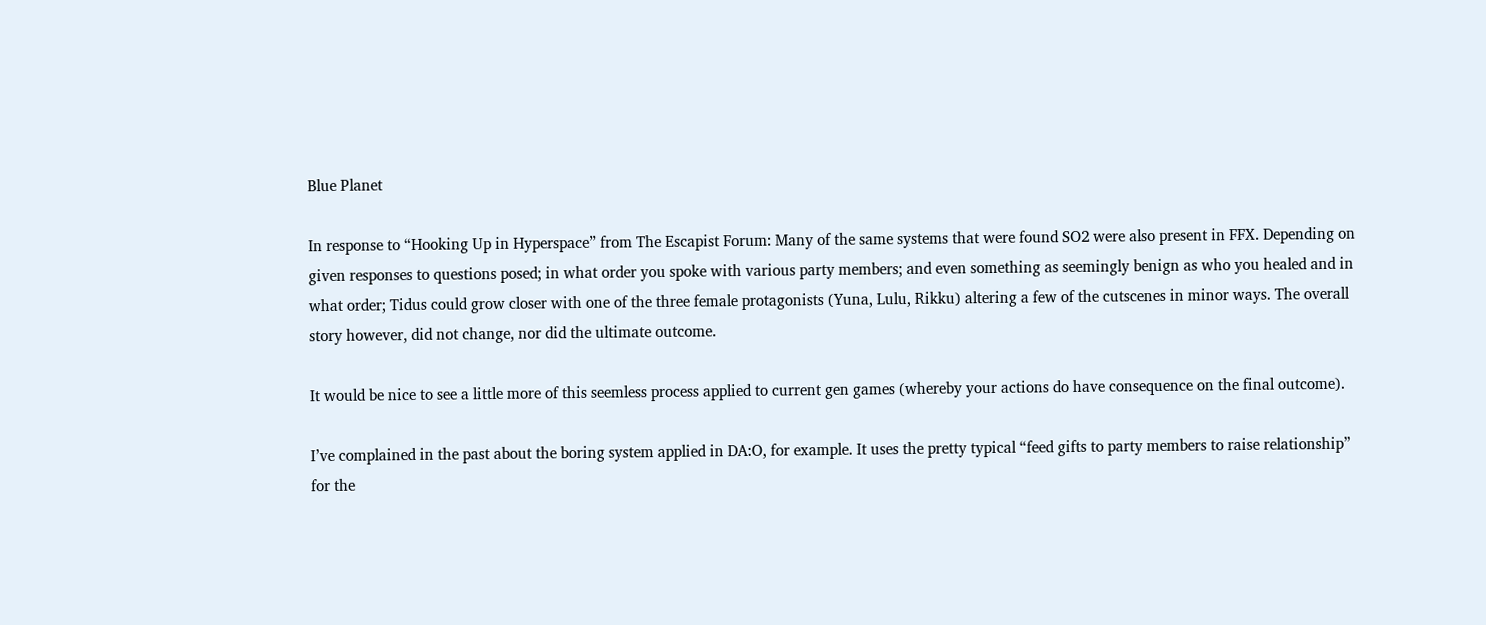Blue Planet

In response to “Hooking Up in Hyperspace” from The Escapist Forum: Many of the same systems that were found SO2 were also present in FFX. Depending on given responses to questions posed; in what order you spoke with various party members; and even something as seemingly benign as who you healed and in what order; Tidus could grow closer with one of the three female protagonists (Yuna, Lulu, Rikku) altering a few of the cutscenes in minor ways. The overall story however, did not change, nor did the ultimate outcome.

It would be nice to see a little more of this seemless process applied to current gen games (whereby your actions do have consequence on the final outcome).

I’ve complained in the past about the boring system applied in DA:O, for example. It uses the pretty typical “feed gifts to party members to raise relationship” for the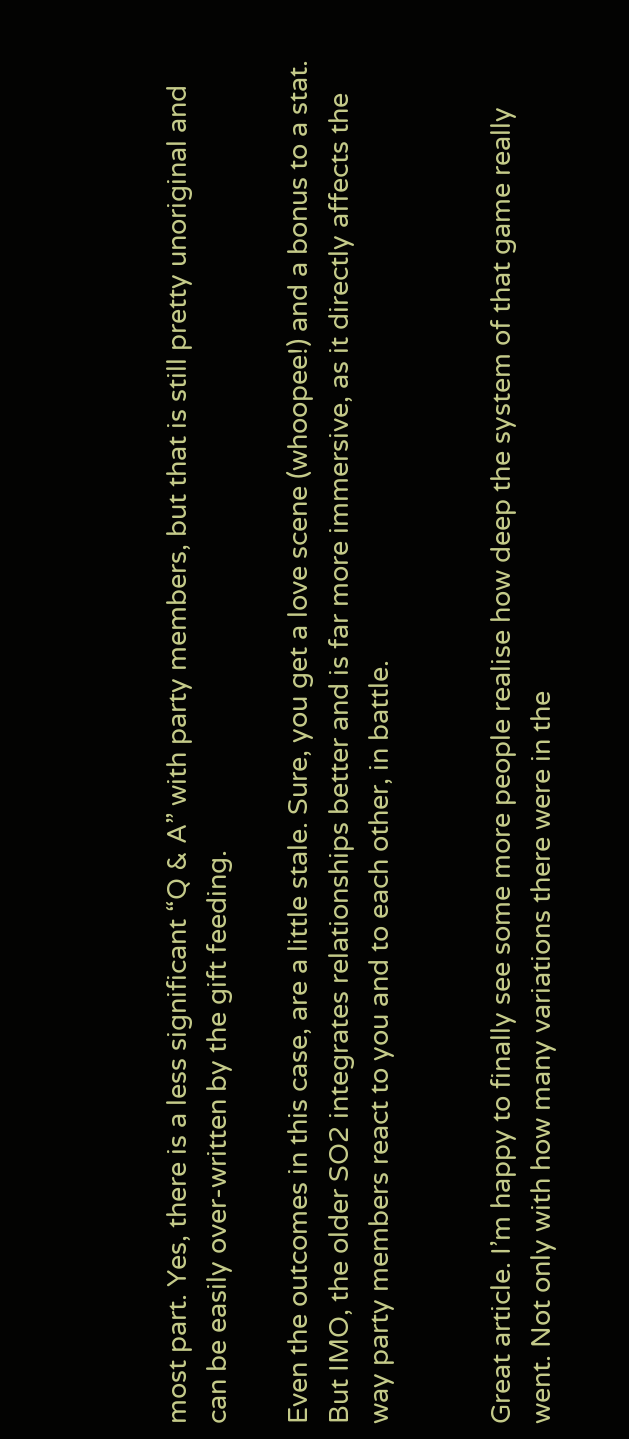most part. Yes, there is a less significant “Q & A” with party members, but that is still pretty unoriginal and can be easily over-written by the gift feeding.

Even the outcomes in this case, are a little stale. Sure, you get a love scene (whoopee!) and a bonus to a stat. But IMO, the older SO2 integrates relationships better and is far more immersive, as it directly affects the way party members react to you and to each other, in battle.


Great article. I’m happy to finally see some more people realise how deep the system of that game really went. Not only with how many variations there were in the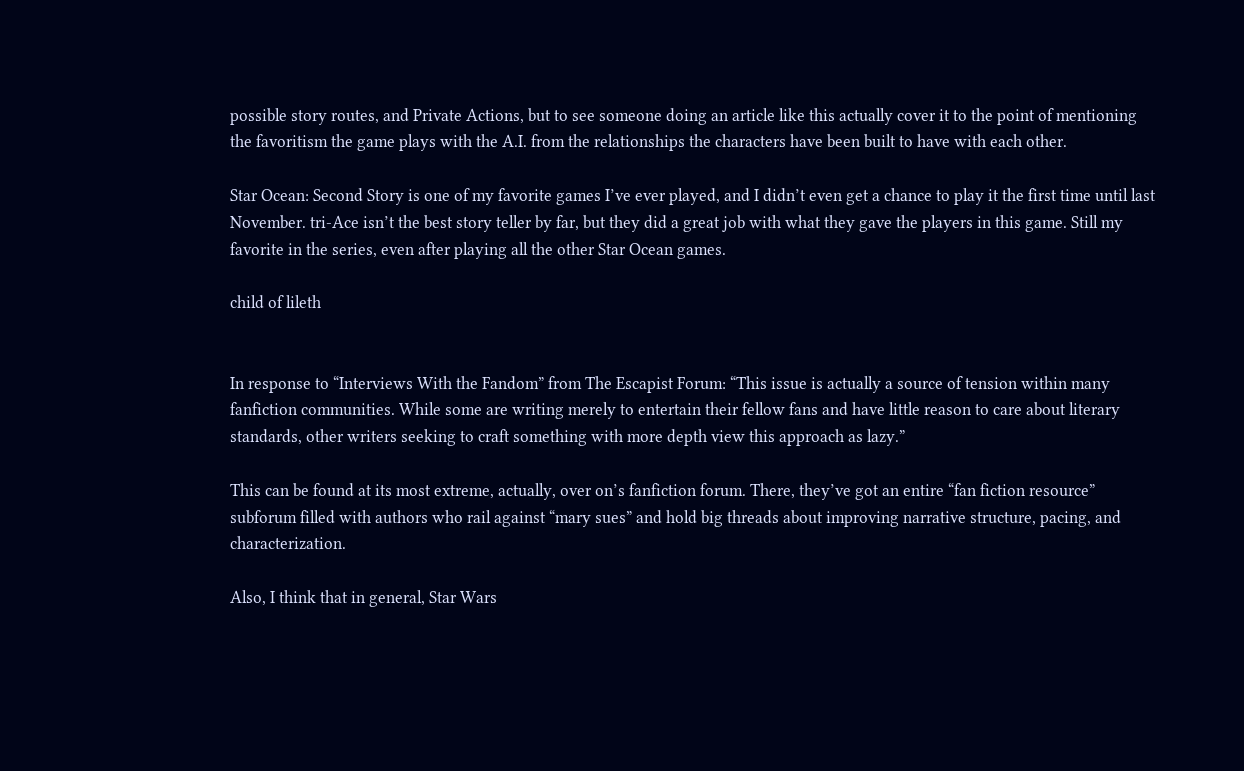possible story routes, and Private Actions, but to see someone doing an article like this actually cover it to the point of mentioning the favoritism the game plays with the A.I. from the relationships the characters have been built to have with each other.

Star Ocean: Second Story is one of my favorite games I’ve ever played, and I didn’t even get a chance to play it the first time until last November. tri-Ace isn’t the best story teller by far, but they did a great job with what they gave the players in this game. Still my favorite in the series, even after playing all the other Star Ocean games.

child of lileth


In response to “Interviews With the Fandom” from The Escapist Forum: “This issue is actually a source of tension within many fanfiction communities. While some are writing merely to entertain their fellow fans and have little reason to care about literary standards, other writers seeking to craft something with more depth view this approach as lazy.”

This can be found at its most extreme, actually, over on’s fanfiction forum. There, they’ve got an entire “fan fiction resource” subforum filled with authors who rail against “mary sues” and hold big threads about improving narrative structure, pacing, and characterization.

Also, I think that in general, Star Wars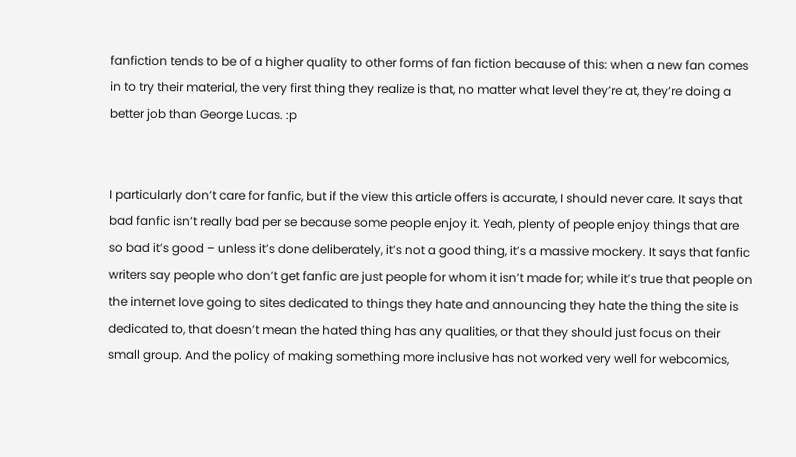fanfiction tends to be of a higher quality to other forms of fan fiction because of this: when a new fan comes in to try their material, the very first thing they realize is that, no matter what level they’re at, they’re doing a better job than George Lucas. :p


I particularly don’t care for fanfic, but if the view this article offers is accurate, I should never care. It says that bad fanfic isn’t really bad per se because some people enjoy it. Yeah, plenty of people enjoy things that are so bad it’s good – unless it’s done deliberately, it’s not a good thing, it’s a massive mockery. It says that fanfic writers say people who don’t get fanfic are just people for whom it isn’t made for; while it’s true that people on the internet love going to sites dedicated to things they hate and announcing they hate the thing the site is dedicated to, that doesn’t mean the hated thing has any qualities, or that they should just focus on their small group. And the policy of making something more inclusive has not worked very well for webcomics,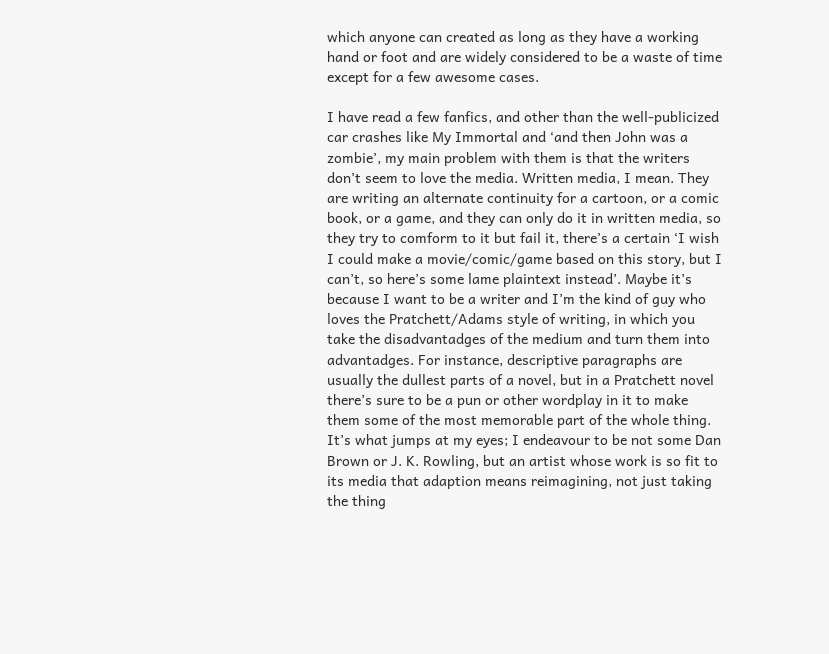which anyone can created as long as they have a working hand or foot and are widely considered to be a waste of time except for a few awesome cases.

I have read a few fanfics, and other than the well-publicized car crashes like My Immortal and ‘and then John was a zombie’, my main problem with them is that the writers don’t seem to love the media. Written media, I mean. They are writing an alternate continuity for a cartoon, or a comic book, or a game, and they can only do it in written media, so they try to comform to it but fail it, there’s a certain ‘I wish I could make a movie/comic/game based on this story, but I can’t, so here’s some lame plaintext instead’. Maybe it’s because I want to be a writer and I’m the kind of guy who loves the Pratchett/Adams style of writing, in which you take the disadvantadges of the medium and turn them into advantadges. For instance, descriptive paragraphs are usually the dullest parts of a novel, but in a Pratchett novel there’s sure to be a pun or other wordplay in it to make them some of the most memorable part of the whole thing. It’s what jumps at my eyes; I endeavour to be not some Dan Brown or J. K. Rowling, but an artist whose work is so fit to its media that adaption means reimagining, not just taking the thing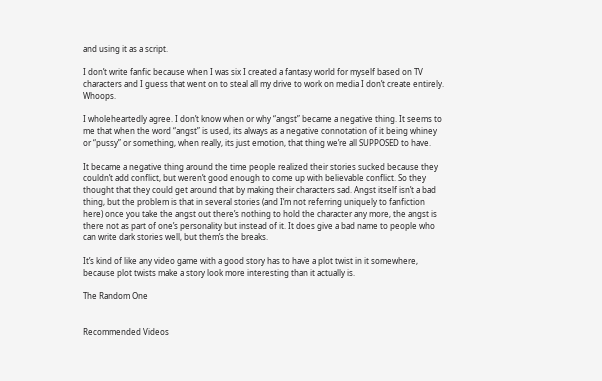and using it as a script.

I don’t write fanfic because when I was six I created a fantasy world for myself based on TV characters and I guess that went on to steal all my drive to work on media I don’t create entirely. Whoops.

I wholeheartedly agree. I don’t know when or why “angst” became a negative thing. It seems to me that when the word “angst” is used, its always as a negative connotation of it being whiney or “pussy” or something, when really, its just emotion, that thing we’re all SUPPOSED to have.

It became a negative thing around the time people realized their stories sucked because they couldn’t add conflict, but weren’t good enough to come up with believable conflict. So they thought that they could get around that by making their characters sad. Angst itself isn’t a bad thing, but the problem is that in several stories (and I’m not referring uniquely to fanfiction here) once you take the angst out there’s nothing to hold the character any more, the angst is there not as part of one’s personality but instead of it. It does give a bad name to people who can write dark stories well, but them’s the breaks.

It’s kind of like any video game with a good story has to have a plot twist in it somewhere, because plot twists make a story look more interesting than it actually is.

The Random One


Recommended Videos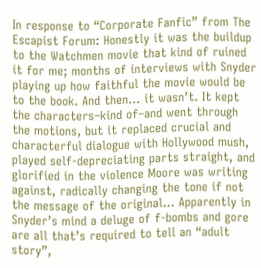In response to “Corporate Fanfic” from The Escapist Forum: Honestly it was the buildup to the Watchmen movie that kind of ruined it for me; months of interviews with Snyder playing up how faithful the movie would be to the book. And then… it wasn’t. It kept the characters–kind of–and went through the motions, but it replaced crucial and characterful dialogue with Hollywood mush, played self-depreciating parts straight, and glorified in the violence Moore was writing against, radically changing the tone if not the message of the original… Apparently in Snyder’s mind a deluge of f-bombs and gore are all that’s required to tell an “adult story”,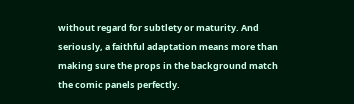without regard for subtlety or maturity. And seriously, a faithful adaptation means more than making sure the props in the background match the comic panels perfectly.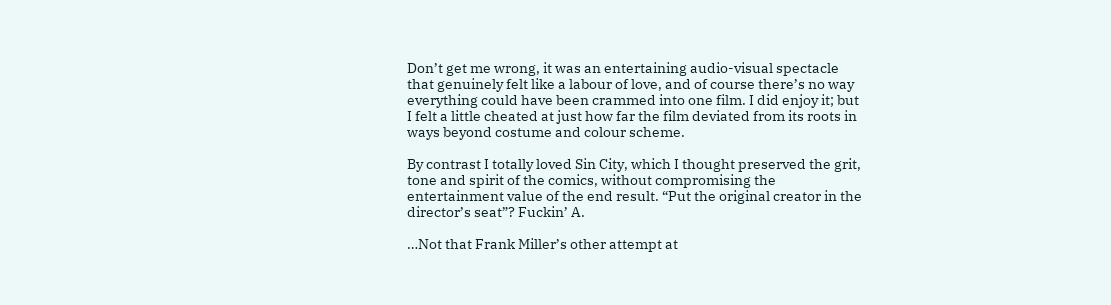Don’t get me wrong, it was an entertaining audio-visual spectacle that genuinely felt like a labour of love, and of course there’s no way everything could have been crammed into one film. I did enjoy it; but I felt a little cheated at just how far the film deviated from its roots in ways beyond costume and colour scheme.

By contrast I totally loved Sin City, which I thought preserved the grit, tone and spirit of the comics, without compromising the entertainment value of the end result. “Put the original creator in the director’s seat”? Fuckin’ A.

…Not that Frank Miller’s other attempt at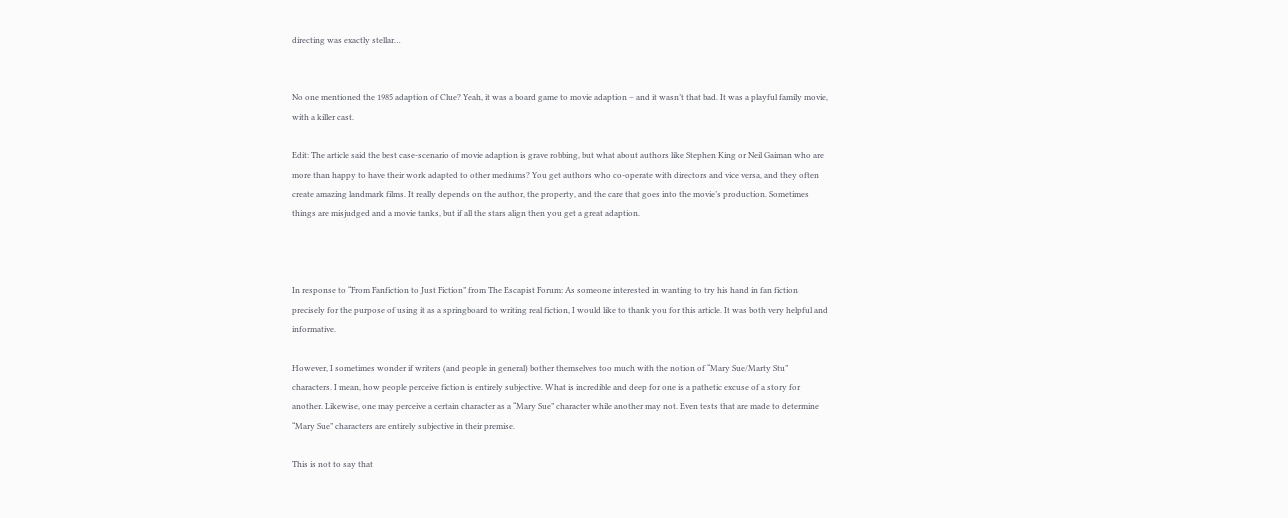directing was exactly stellar…


No one mentioned the 1985 adaption of Clue? Yeah, it was a board game to movie adaption – and it wasn’t that bad. It was a playful family movie, with a killer cast.

Edit: The article said the best case-scenario of movie adaption is grave robbing, but what about authors like Stephen King or Neil Gaiman who are more than happy to have their work adapted to other mediums? You get authors who co-operate with directors and vice versa, and they often create amazing landmark films. It really depends on the author, the property, and the care that goes into the movie’s production. Sometimes things are misjudged and a movie tanks, but if all the stars align then you get a great adaption.



In response to “From Fanfiction to Just Fiction” from The Escapist Forum: As someone interested in wanting to try his hand in fan fiction precisely for the purpose of using it as a springboard to writing real fiction, I would like to thank you for this article. It was both very helpful and informative.

However, I sometimes wonder if writers (and people in general) bother themselves too much with the notion of “Mary Sue/Marty Stu” characters. I mean, how people perceive fiction is entirely subjective. What is incredible and deep for one is a pathetic excuse of a story for another. Likewise, one may perceive a certain character as a “Mary Sue” character while another may not. Even tests that are made to determine “Mary Sue” characters are entirely subjective in their premise.

This is not to say that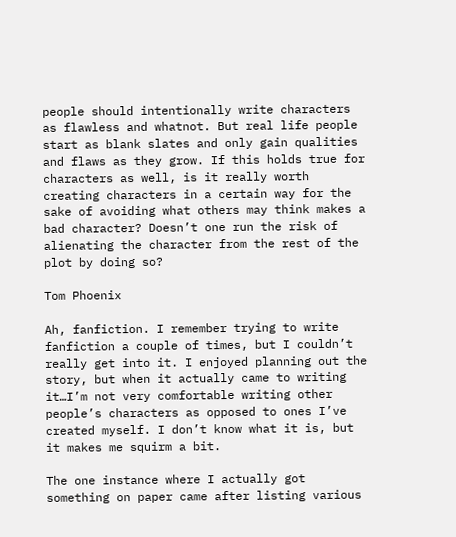people should intentionally write characters as flawless and whatnot. But real life people start as blank slates and only gain qualities and flaws as they grow. If this holds true for characters as well, is it really worth creating characters in a certain way for the sake of avoiding what others may think makes a bad character? Doesn’t one run the risk of alienating the character from the rest of the plot by doing so?

Tom Phoenix

Ah, fanfiction. I remember trying to write fanfiction a couple of times, but I couldn’t really get into it. I enjoyed planning out the story, but when it actually came to writing it…I’m not very comfortable writing other people’s characters as opposed to ones I’ve created myself. I don’t know what it is, but it makes me squirm a bit.

The one instance where I actually got something on paper came after listing various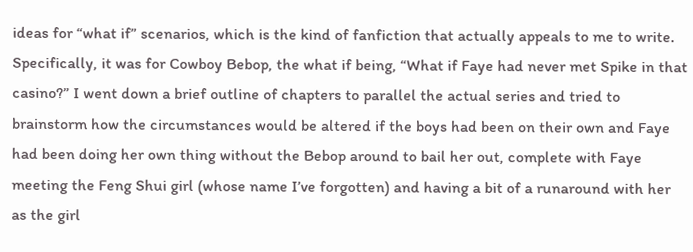ideas for “what if” scenarios, which is the kind of fanfiction that actually appeals to me to write. Specifically, it was for Cowboy Bebop, the what if being, “What if Faye had never met Spike in that casino?” I went down a brief outline of chapters to parallel the actual series and tried to brainstorm how the circumstances would be altered if the boys had been on their own and Faye had been doing her own thing without the Bebop around to bail her out, complete with Faye meeting the Feng Shui girl (whose name I’ve forgotten) and having a bit of a runaround with her as the girl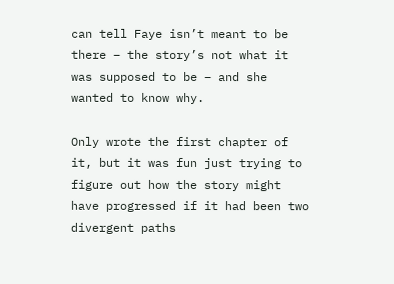can tell Faye isn’t meant to be there – the story’s not what it was supposed to be – and she wanted to know why.

Only wrote the first chapter of it, but it was fun just trying to figure out how the story might have progressed if it had been two divergent paths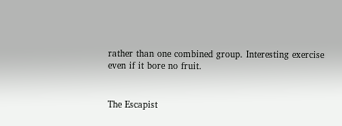rather than one combined group. Interesting exercise even if it bore no fruit.


The Escapist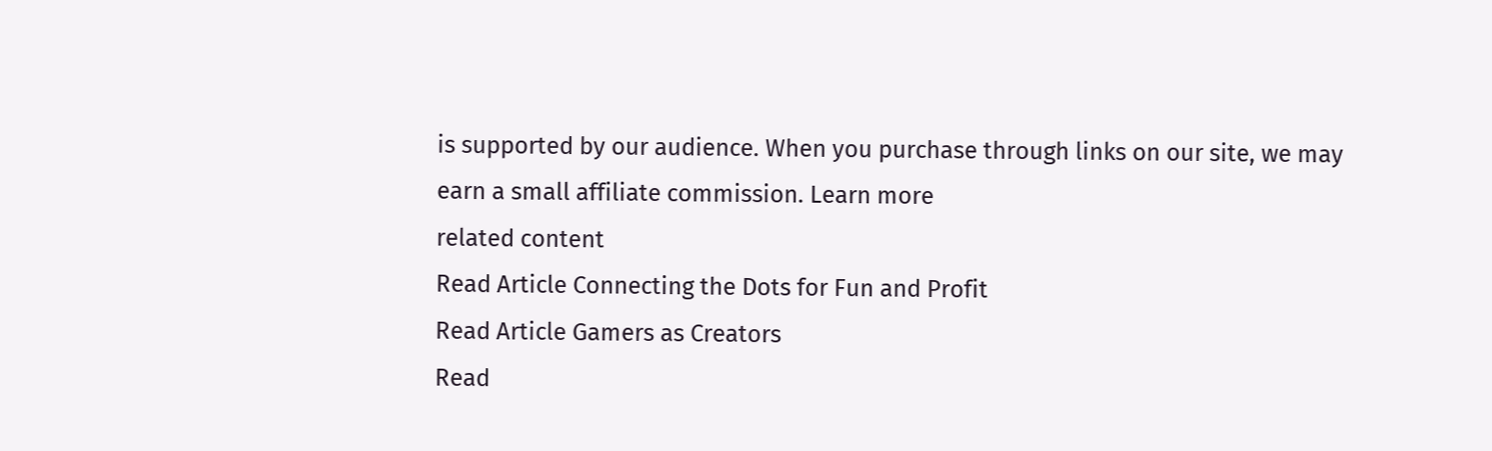is supported by our audience. When you purchase through links on our site, we may earn a small affiliate commission. Learn more
related content
Read Article Connecting the Dots for Fun and Profit
Read Article Gamers as Creators
Read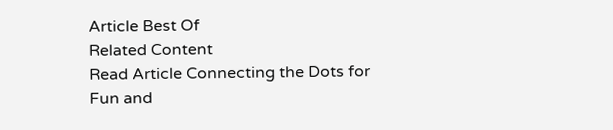Article Best Of
Related Content
Read Article Connecting the Dots for Fun and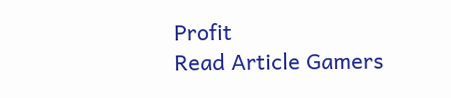Profit
Read Article Gamers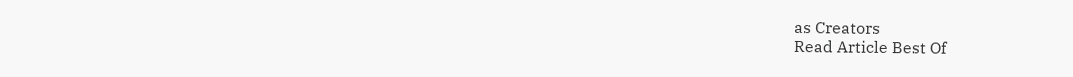as Creators
Read Article Best Of